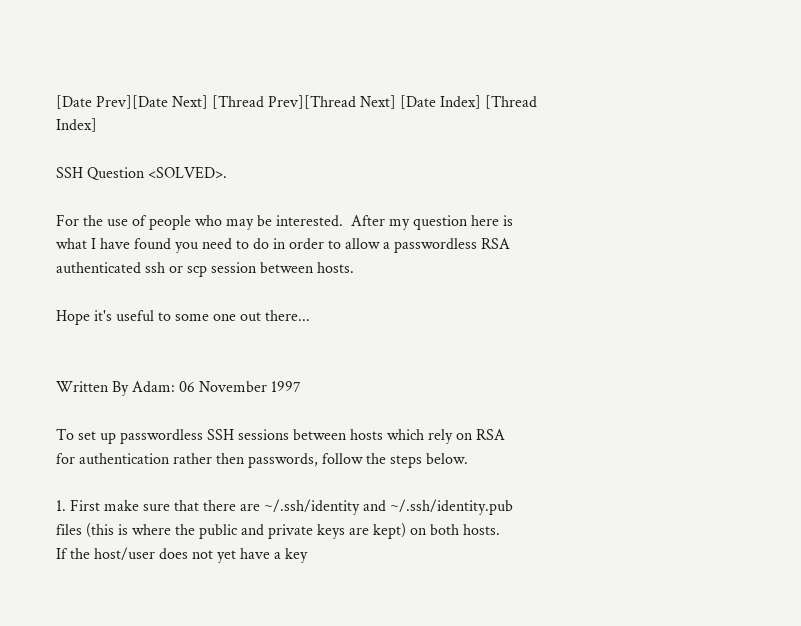[Date Prev][Date Next] [Thread Prev][Thread Next] [Date Index] [Thread Index]

SSH Question <SOLVED>.

For the use of people who may be interested.  After my question here is
what I have found you need to do in order to allow a passwordless RSA
authenticated ssh or scp session between hosts.

Hope it's useful to some one out there...


Written By Adam: 06 November 1997

To set up passwordless SSH sessions between hosts which rely on RSA
for authentication rather then passwords, follow the steps below.

1. First make sure that there are ~/.ssh/identity and ~/.ssh/identity.pub
files (this is where the public and private keys are kept) on both hosts.
If the host/user does not yet have a key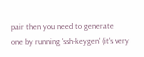pair then you need to generate
one by running 'ssh-keygen' (it's very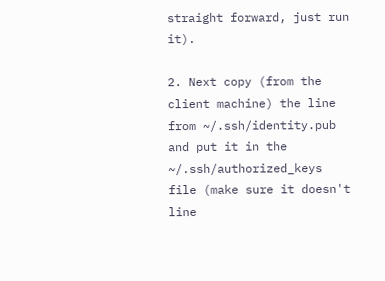straight forward, just run it).

2. Next copy (from the client machine) the line from ~/.ssh/identity.pub
and put it in the ~/.ssh/authorized_keys file (make sure it doesn't line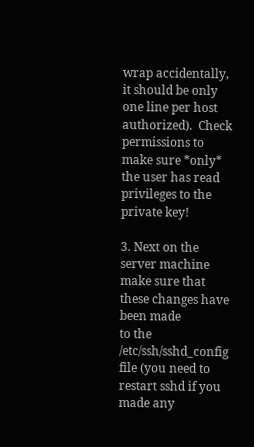wrap accidentally, it should be only one line per host authorized).  Check
permissions to make sure *only* the user has read privileges to the
private key!

3. Next on the server machine make sure that these changes have been made
to the /etc/ssh/sshd_config file (you need to restart sshd if you made any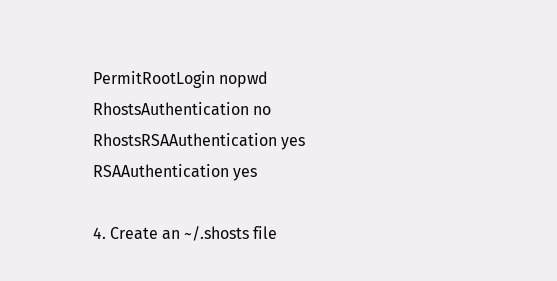PermitRootLogin nopwd
RhostsAuthentication no
RhostsRSAAuthentication yes
RSAAuthentication yes

4. Create an ~/.shosts file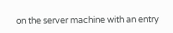on the server machine with an entry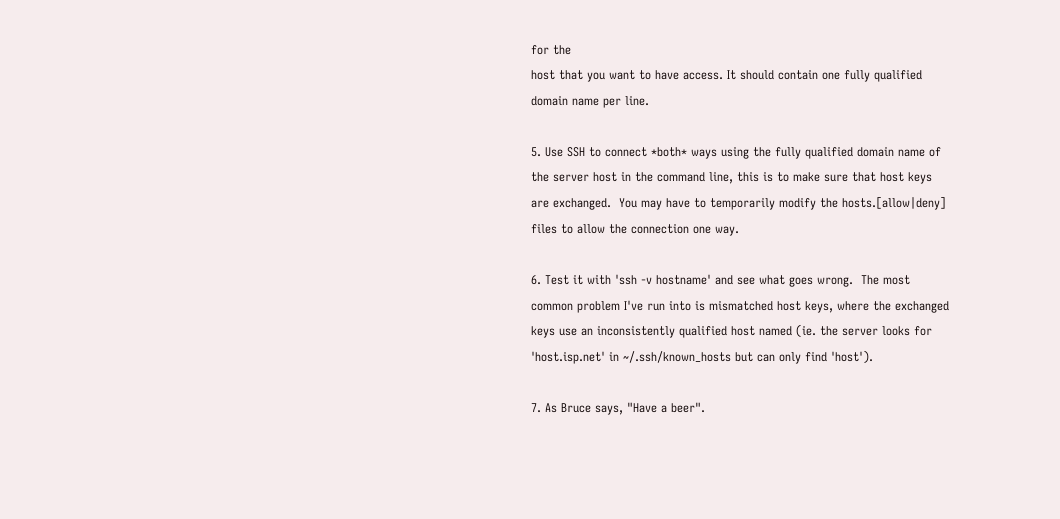for the
host that you want to have access. It should contain one fully qualified
domain name per line.

5. Use SSH to connect *both* ways using the fully qualified domain name of
the server host in the command line, this is to make sure that host keys
are exchanged.  You may have to temporarily modify the hosts.[allow|deny]
files to allow the connection one way.

6. Test it with 'ssh -v hostname' and see what goes wrong.  The most
common problem I've run into is mismatched host keys, where the exchanged
keys use an inconsistently qualified host named (ie. the server looks for
'host.isp.net' in ~/.ssh/known_hosts but can only find 'host').

7. As Bruce says, "Have a beer".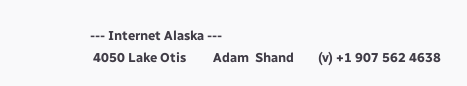--- Internet Alaska ---
 4050 Lake Otis         Adam  Shand        (v) +1 907 562 4638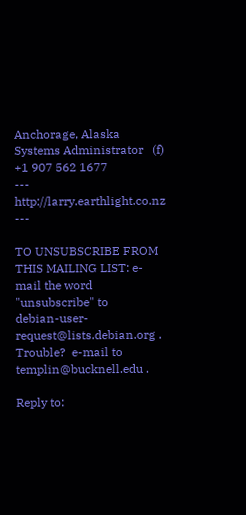Anchorage, Alaska     Systems Administrator   (f) +1 907 562 1677
--- http://larry.earthlight.co.nz ---

TO UNSUBSCRIBE FROM THIS MAILING LIST: e-mail the word "unsubscribe" to
debian-user-request@lists.debian.org .
Trouble?  e-mail to templin@bucknell.edu .

Reply to: